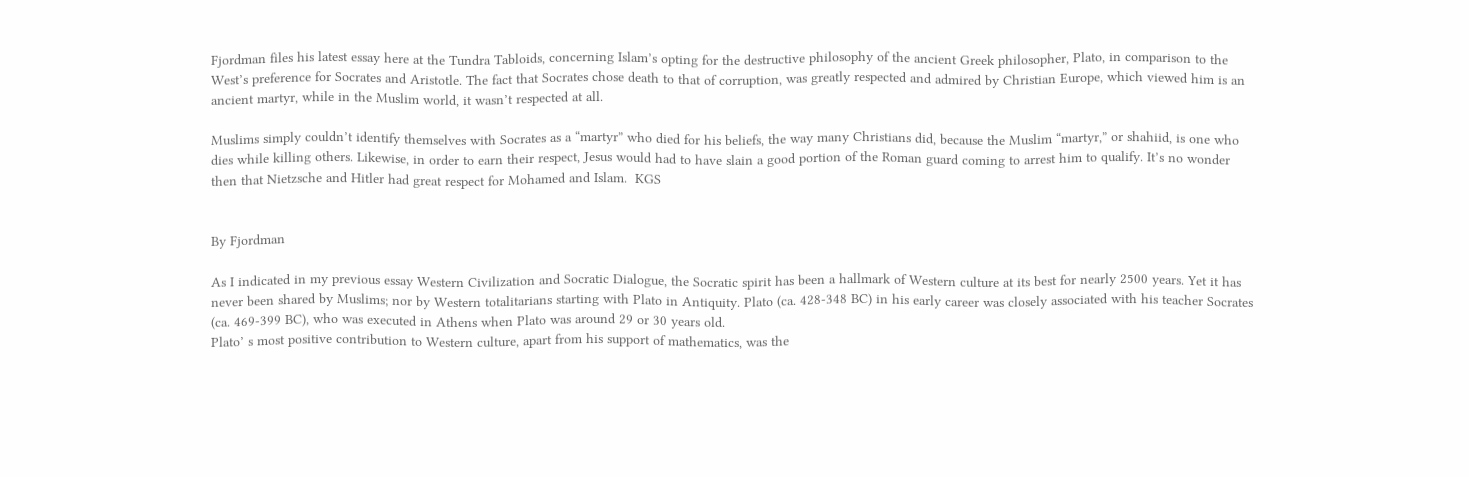Fjordman files his latest essay here at the Tundra Tabloids, concerning Islam’s opting for the destructive philosophy of the ancient Greek philosopher, Plato, in comparison to the West’s preference for Socrates and Aristotle. The fact that Socrates chose death to that of corruption, was greatly respected and admired by Christian Europe, which viewed him is an ancient martyr, while in the Muslim world, it wasn’t respected at all.

Muslims simply couldn’t identify themselves with Socrates as a “martyr” who died for his beliefs, the way many Christians did, because the Muslim “martyr,” or shahiid, is one who dies while killing others. Likewise, in order to earn their respect, Jesus would had to have slain a good portion of the Roman guard coming to arrest him to qualify. It’s no wonder then that Nietzsche and Hitler had great respect for Mohamed and Islam.  KGS


By Fjordman

As I indicated in my previous essay Western Civilization and Socratic Dialogue, the Socratic spirit has been a hallmark of Western culture at its best for nearly 2500 years. Yet it has never been shared by Muslims; nor by Western totalitarians starting with Plato in Antiquity. Plato (ca. 428-348 BC) in his early career was closely associated with his teacher Socrates (ca. 469-399 BC), who was executed in Athens when Plato was around 29 or 30 years old.
Plato’ s most positive contribution to Western culture, apart from his support of mathematics, was the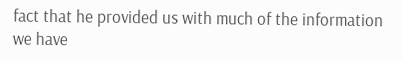fact that he provided us with much of the information we have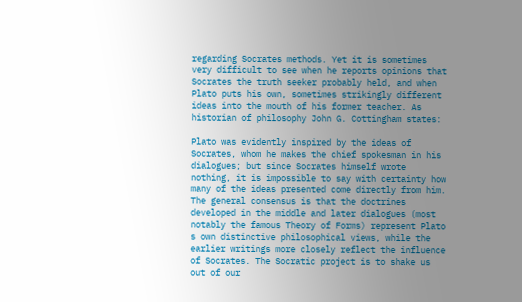regarding Socrates methods. Yet it is sometimes very difficult to see when he reports opinions that Socrates the truth seeker probably held, and when Plato puts his own, sometimes strikingly different ideas into the mouth of his former teacher. As historian of philosophy John G. Cottingham states:

Plato was evidently inspired by the ideas of Socrates, whom he makes the chief spokesman in his dialogues; but since Socrates himself wrote nothing, it is impossible to say with certainty how many of the ideas presented come directly from him. The general consensus is that the doctrines developed in the middle and later dialogues (most notably the famous Theory of Forms) represent Plato s own distinctive philosophical views, while the earlier writings more closely reflect the influence of Socrates. The Socratic project is to shake us out of our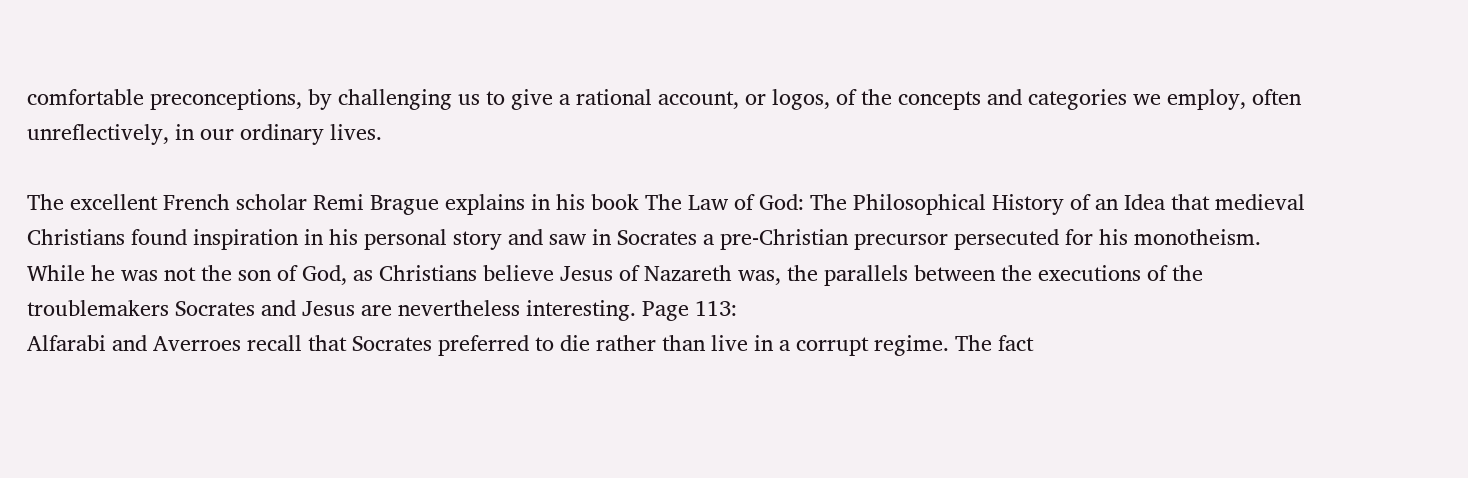comfortable preconceptions, by challenging us to give a rational account, or logos, of the concepts and categories we employ, often unreflectively, in our ordinary lives.

The excellent French scholar Remi Brague explains in his book The Law of God: The Philosophical History of an Idea that medieval Christians found inspiration in his personal story and saw in Socrates a pre-Christian precursor persecuted for his monotheism. While he was not the son of God, as Christians believe Jesus of Nazareth was, the parallels between the executions of the troublemakers Socrates and Jesus are nevertheless interesting. Page 113:
Alfarabi and Averroes recall that Socrates preferred to die rather than live in a corrupt regime. The fact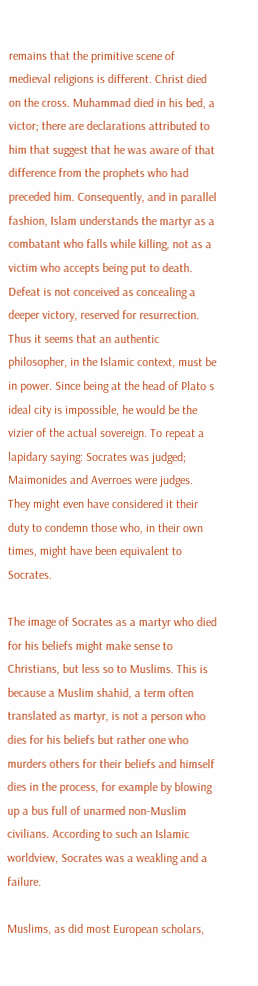remains that the primitive scene of medieval religions is different. Christ died on the cross. Muhammad died in his bed, a victor; there are declarations attributed to him that suggest that he was aware of that difference from the prophets who had preceded him. Consequently, and in parallel fashion, Islam understands the martyr as a combatant who falls while killing, not as a victim who accepts being put to death. Defeat is not conceived as concealing a deeper victory, reserved for resurrection. Thus it seems that an authentic philosopher, in the Islamic context, must be in power. Since being at the head of Plato s ideal city is impossible, he would be the vizier of the actual sovereign. To repeat a lapidary saying: Socrates was judged; Maimonides and Averroes were judges. They might even have considered it their duty to condemn those who, in their own times, might have been equivalent to Socrates.

The image of Socrates as a martyr who died for his beliefs might make sense to Christians, but less so to Muslims. This is because a Muslim shahid, a term often translated as martyr, is not a person who dies for his beliefs but rather one who murders others for their beliefs and himself dies in the process, for example by blowing up a bus full of unarmed non-Muslim civilians. According to such an Islamic worldview, Socrates was a weakling and a failure.

Muslims, as did most European scholars,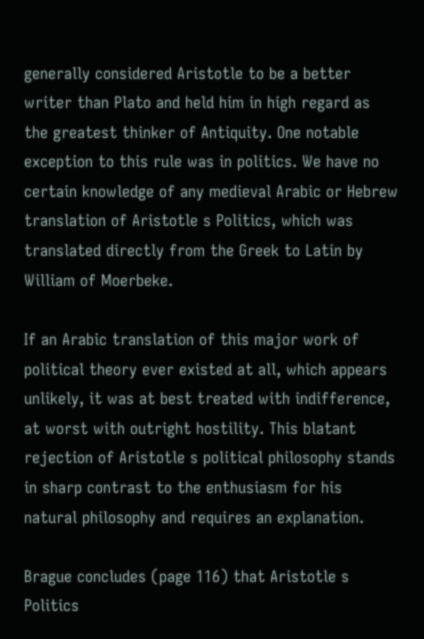generally considered Aristotle to be a better writer than Plato and held him in high regard as the greatest thinker of Antiquity. One notable exception to this rule was in politics. We have no certain knowledge of any medieval Arabic or Hebrew translation of Aristotle s Politics, which was translated directly from the Greek to Latin by William of Moerbeke.

If an Arabic translation of this major work of political theory ever existed at all, which appears unlikely, it was at best treated with indifference, at worst with outright hostility. This blatant rejection of Aristotle s political philosophy stands in sharp contrast to the enthusiasm for his natural philosophy and requires an explanation.

Brague concludes (page 116) that Aristotle s Politics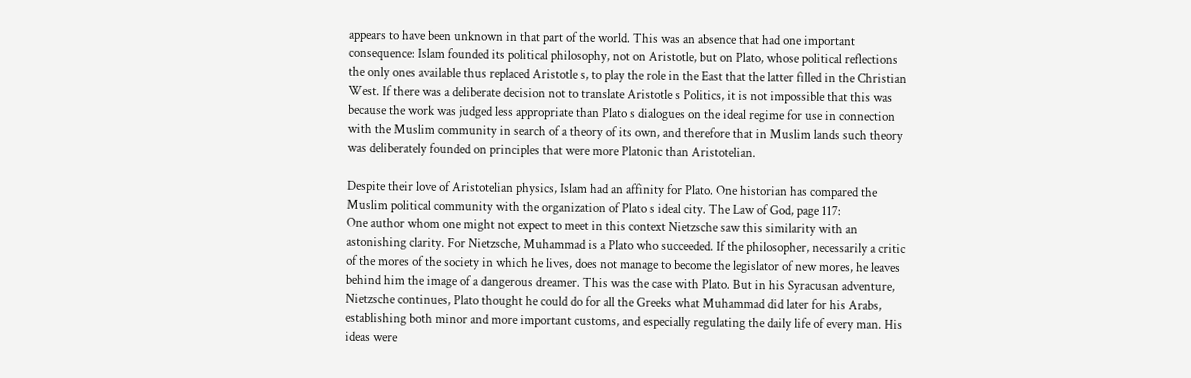appears to have been unknown in that part of the world. This was an absence that had one important consequence: Islam founded its political philosophy, not on Aristotle, but on Plato, whose political reflections the only ones available thus replaced Aristotle s, to play the role in the East that the latter filled in the Christian West. If there was a deliberate decision not to translate Aristotle s Politics, it is not impossible that this was because the work was judged less appropriate than Plato s dialogues on the ideal regime for use in connection with the Muslim community in search of a theory of its own, and therefore that in Muslim lands such theory was deliberately founded on principles that were more Platonic than Aristotelian.

Despite their love of Aristotelian physics, Islam had an affinity for Plato. One historian has compared the Muslim political community with the organization of Plato s ideal city. The Law of God, page 117:
One author whom one might not expect to meet in this context Nietzsche saw this similarity with an astonishing clarity. For Nietzsche, Muhammad is a Plato who succeeded. If the philosopher, necessarily a critic of the mores of the society in which he lives, does not manage to become the legislator of new mores, he leaves behind him the image of a dangerous dreamer. This was the case with Plato. But in his Syracusan adventure, Nietzsche continues, Plato thought he could do for all the Greeks what Muhammad did later for his Arabs, establishing both minor and more important customs, and especially regulating the daily life of every man. His ideas were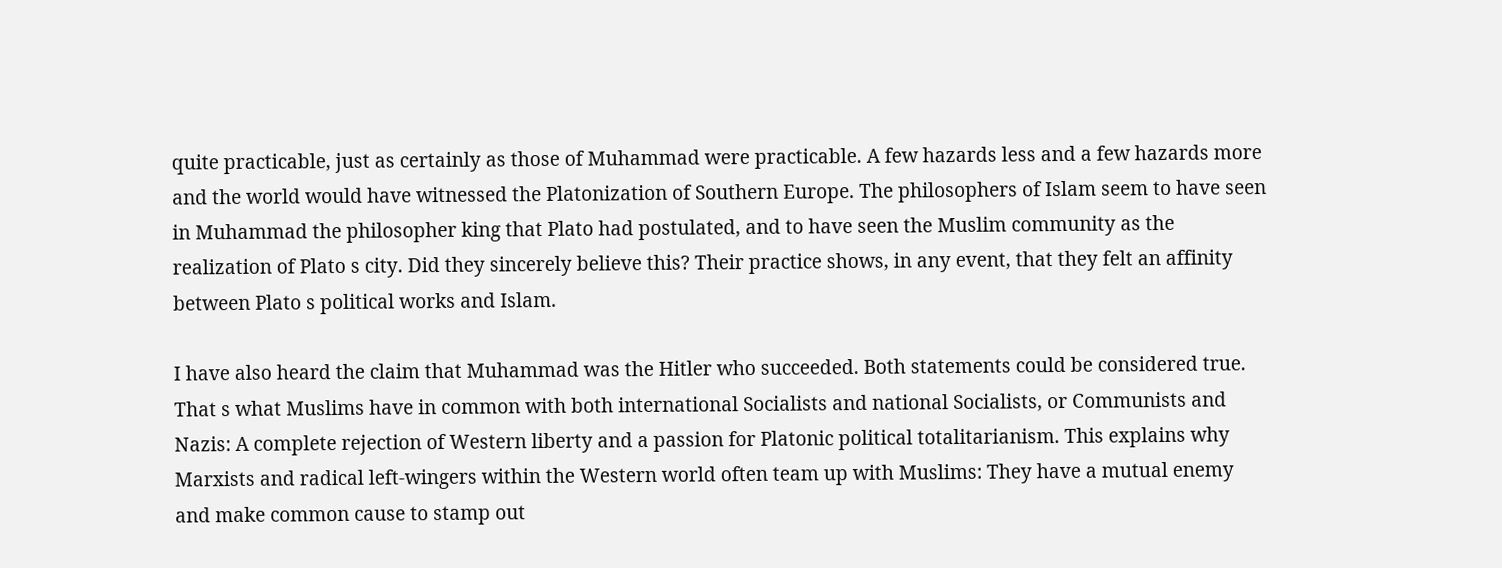quite practicable, just as certainly as those of Muhammad were practicable. A few hazards less and a few hazards more and the world would have witnessed the Platonization of Southern Europe. The philosophers of Islam seem to have seen in Muhammad the philosopher king that Plato had postulated, and to have seen the Muslim community as the realization of Plato s city. Did they sincerely believe this? Their practice shows, in any event, that they felt an affinity between Plato s political works and Islam.

I have also heard the claim that Muhammad was the Hitler who succeeded. Both statements could be considered true. That s what Muslims have in common with both international Socialists and national Socialists, or Communists and Nazis: A complete rejection of Western liberty and a passion for Platonic political totalitarianism. This explains why Marxists and radical left-wingers within the Western world often team up with Muslims: They have a mutual enemy and make common cause to stamp out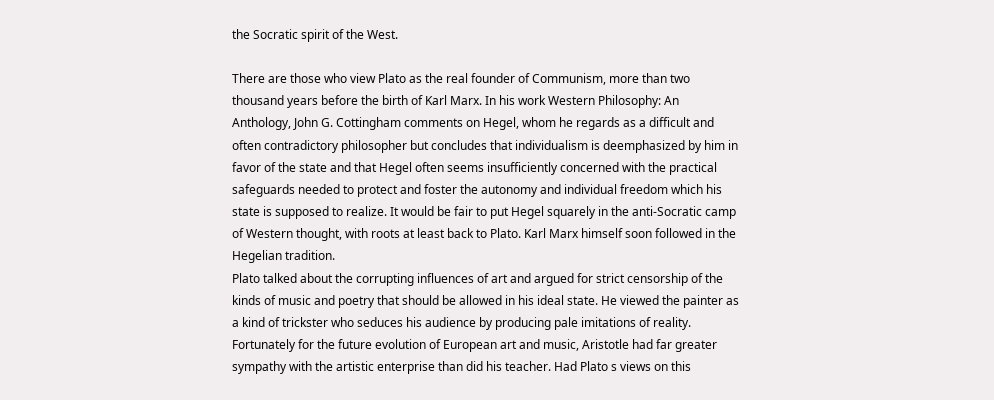the Socratic spirit of the West.

There are those who view Plato as the real founder of Communism, more than two thousand years before the birth of Karl Marx. In his work Western Philosophy: An Anthology, John G. Cottingham comments on Hegel, whom he regards as a difficult and often contradictory philosopher but concludes that individualism is deemphasized by him in favor of the state and that Hegel often seems insufficiently concerned with the practical safeguards needed to protect and foster the autonomy and individual freedom which his state is supposed to realize. It would be fair to put Hegel squarely in the anti-Socratic camp of Western thought, with roots at least back to Plato. Karl Marx himself soon followed in the Hegelian tradition.
Plato talked about the corrupting influences of art and argued for strict censorship of the kinds of music and poetry that should be allowed in his ideal state. He viewed the painter as a kind of trickster who seduces his audience by producing pale imitations of reality. Fortunately for the future evolution of European art and music, Aristotle had far greater sympathy with the artistic enterprise than did his teacher. Had Plato s views on this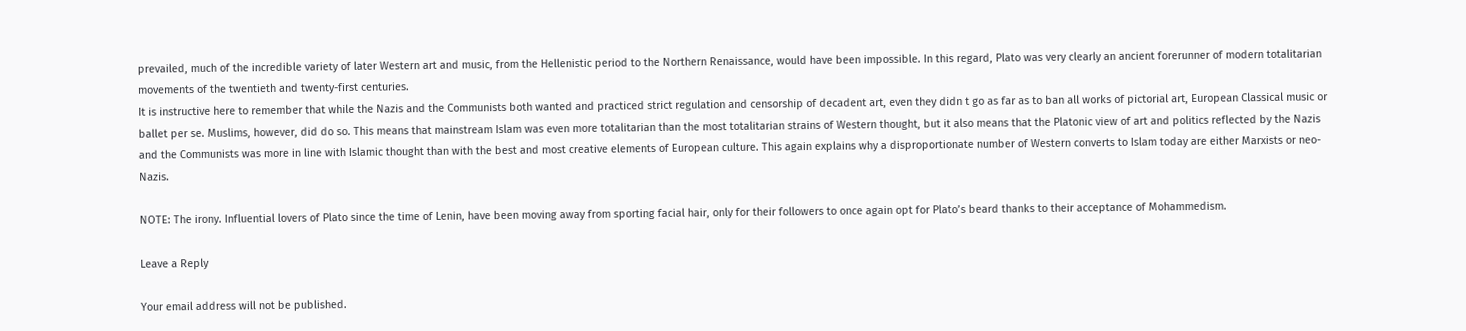prevailed, much of the incredible variety of later Western art and music, from the Hellenistic period to the Northern Renaissance, would have been impossible. In this regard, Plato was very clearly an ancient forerunner of modern totalitarian movements of the twentieth and twenty-first centuries.
It is instructive here to remember that while the Nazis and the Communists both wanted and practiced strict regulation and censorship of decadent art, even they didn t go as far as to ban all works of pictorial art, European Classical music or ballet per se. Muslims, however, did do so. This means that mainstream Islam was even more totalitarian than the most totalitarian strains of Western thought, but it also means that the Platonic view of art and politics reflected by the Nazis and the Communists was more in line with Islamic thought than with the best and most creative elements of European culture. This again explains why a disproportionate number of Western converts to Islam today are either Marxists or neo-Nazis.

NOTE: The irony. Influential lovers of Plato since the time of Lenin, have been moving away from sporting facial hair, only for their followers to once again opt for Plato’s beard thanks to their acceptance of Mohammedism.

Leave a Reply

Your email address will not be published.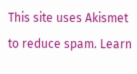This site uses Akismet to reduce spam. Learn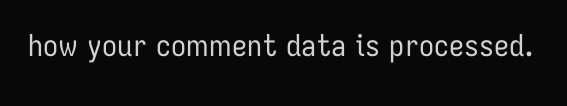how your comment data is processed.